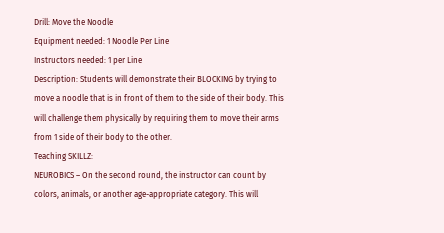Drill: Move the Noodle
Equipment needed: 1 Noodle Per Line
Instructors needed: 1 per Line
Description: Students will demonstrate their BLOCKING by trying to move a noodle that is in front of them to the side of their body. This will challenge them physically by requiring them to move their arms from 1 side of their body to the other.
Teaching SKILLZ:
NEUROBICS – On the second round, the instructor can count by colors, animals, or another age-appropriate category. This will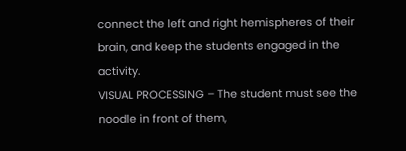connect the left and right hemispheres of their brain, and keep the students engaged in the activity.
VISUAL PROCESSING – The student must see the noodle in front of them,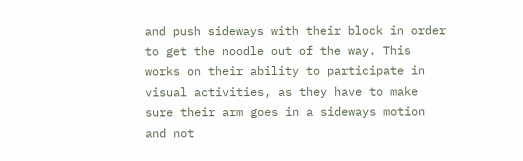and push sideways with their block in order to get the noodle out of the way. This works on their ability to participate in visual activities, as they have to make sure their arm goes in a sideways motion and not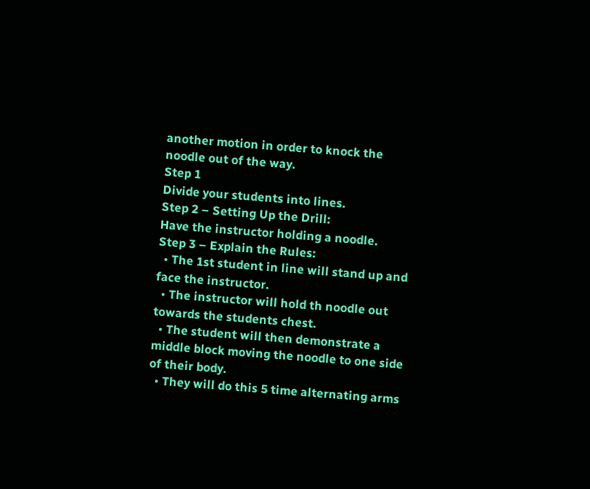another motion in order to knock the noodle out of the way.
Step 1
Divide your students into lines.
Step 2 – Setting Up the Drill:
Have the instructor holding a noodle.
Step 3 – Explain the Rules:
  • The 1st student in line will stand up and face the instructor.
  • The instructor will hold th noodle out towards the students chest.
  • The student will then demonstrate a middle block moving the noodle to one side of their body.
  • They will do this 5 time alternating arms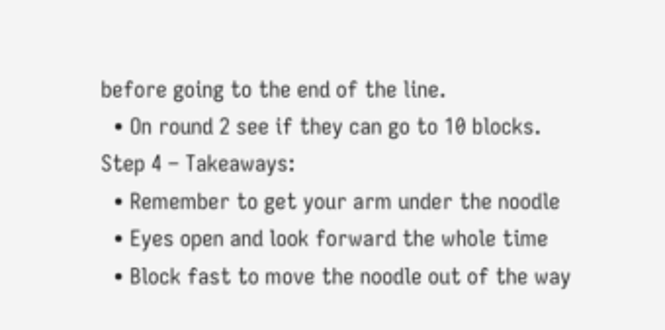before going to the end of the line.
  • On round 2 see if they can go to 10 blocks.
Step 4 – Takeaways:
  • Remember to get your arm under the noodle
  • Eyes open and look forward the whole time
  • Block fast to move the noodle out of the way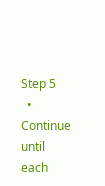Step 5
  • Continue until each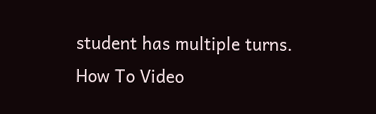student has multiple turns.
How To Video